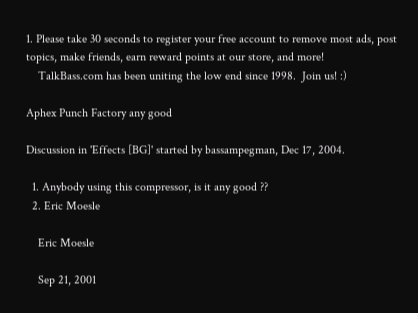1. Please take 30 seconds to register your free account to remove most ads, post topics, make friends, earn reward points at our store, and more!
    TalkBass.com has been uniting the low end since 1998.  Join us! :)

Aphex Punch Factory any good

Discussion in 'Effects [BG]' started by bassampegman, Dec 17, 2004.

  1. Anybody using this compressor, is it any good ??
  2. Eric Moesle

    Eric Moesle

    Sep 21, 2001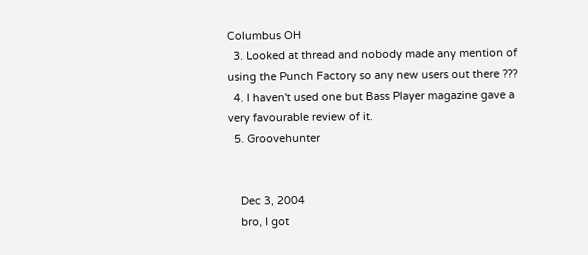Columbus OH
  3. Looked at thread and nobody made any mention of using the Punch Factory so any new users out there ???
  4. I haven't used one but Bass Player magazine gave a very favourable review of it.
  5. Groovehunter


    Dec 3, 2004
    bro, I got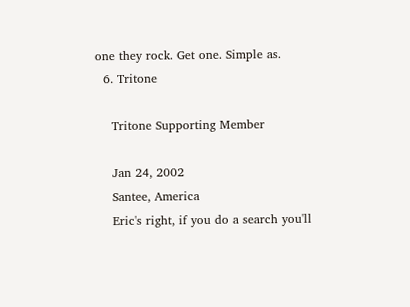one they rock. Get one. Simple as.
  6. Tritone

    Tritone Supporting Member

    Jan 24, 2002
    Santee, America
    Eric's right, if you do a search you'll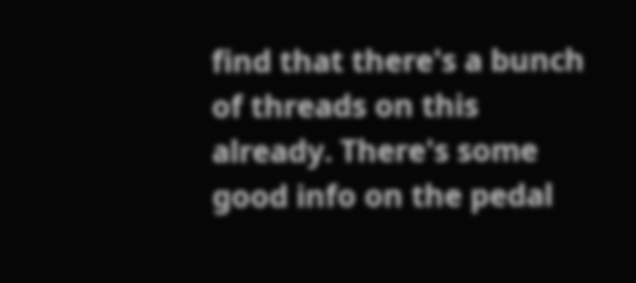find that there's a bunch of threads on this already. There's some good info on the pedal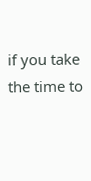if you take the time to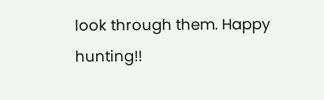look through them. Happy hunting!!